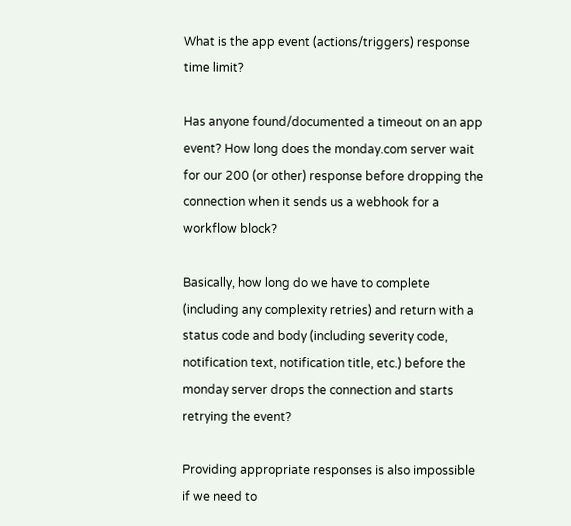What is the app event (actions/triggers) response time limit?

Has anyone found/documented a timeout on an app event? How long does the monday.com server wait for our 200 (or other) response before dropping the connection when it sends us a webhook for a workflow block?

Basically, how long do we have to complete (including any complexity retries) and return with a status code and body (including severity code, notification text, notification title, etc.) before the monday server drops the connection and starts retrying the event?

Providing appropriate responses is also impossible if we need to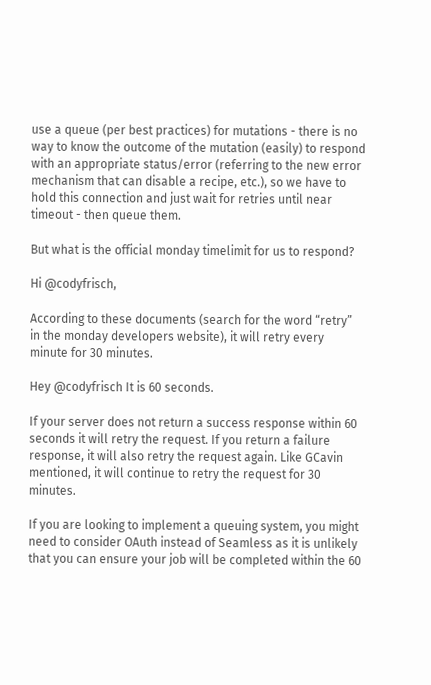use a queue (per best practices) for mutations - there is no way to know the outcome of the mutation (easily) to respond with an appropriate status/error (referring to the new error mechanism that can disable a recipe, etc.), so we have to hold this connection and just wait for retries until near timeout - then queue them.

But what is the official monday timelimit for us to respond?

Hi @codyfrisch,

According to these documents (search for the word “retry” in the monday developers website), it will retry every minute for 30 minutes.

Hey @codyfrisch It is 60 seconds.

If your server does not return a success response within 60 seconds it will retry the request. If you return a failure response, it will also retry the request again. Like GCavin mentioned, it will continue to retry the request for 30 minutes.

If you are looking to implement a queuing system, you might need to consider OAuth instead of Seamless as it is unlikely that you can ensure your job will be completed within the 60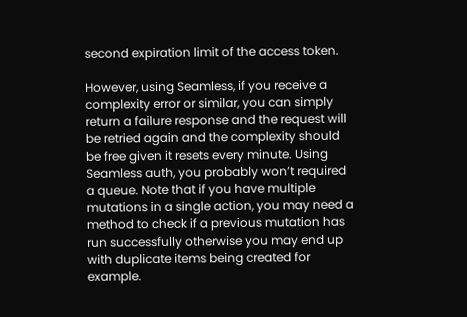second expiration limit of the access token.

However, using Seamless, if you receive a complexity error or similar, you can simply return a failure response and the request will be retried again and the complexity should be free given it resets every minute. Using Seamless auth, you probably won’t required a queue. Note that if you have multiple mutations in a single action, you may need a method to check if a previous mutation has run successfully otherwise you may end up with duplicate items being created for example.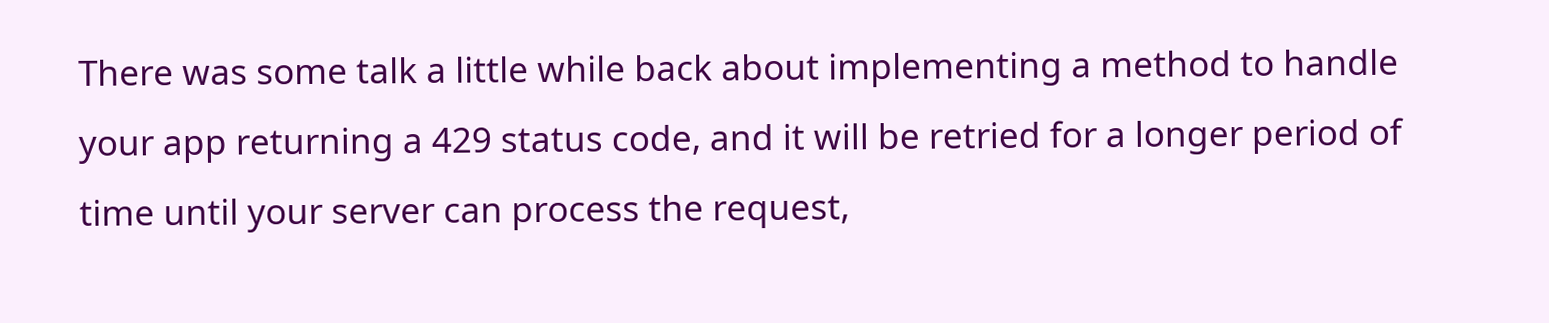There was some talk a little while back about implementing a method to handle your app returning a 429 status code, and it will be retried for a longer period of time until your server can process the request,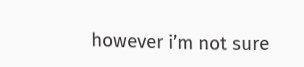however i’m not sure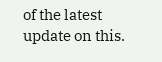of the latest update on this.